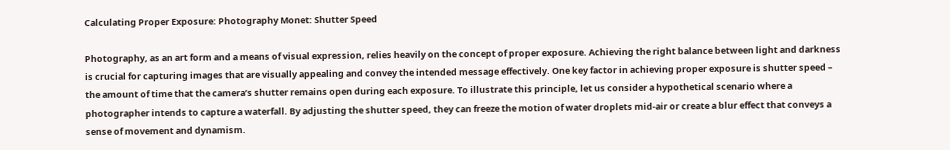Calculating Proper Exposure: Photography Monet: Shutter Speed

Photography, as an art form and a means of visual expression, relies heavily on the concept of proper exposure. Achieving the right balance between light and darkness is crucial for capturing images that are visually appealing and convey the intended message effectively. One key factor in achieving proper exposure is shutter speed – the amount of time that the camera’s shutter remains open during each exposure. To illustrate this principle, let us consider a hypothetical scenario where a photographer intends to capture a waterfall. By adjusting the shutter speed, they can freeze the motion of water droplets mid-air or create a blur effect that conveys a sense of movement and dynamism.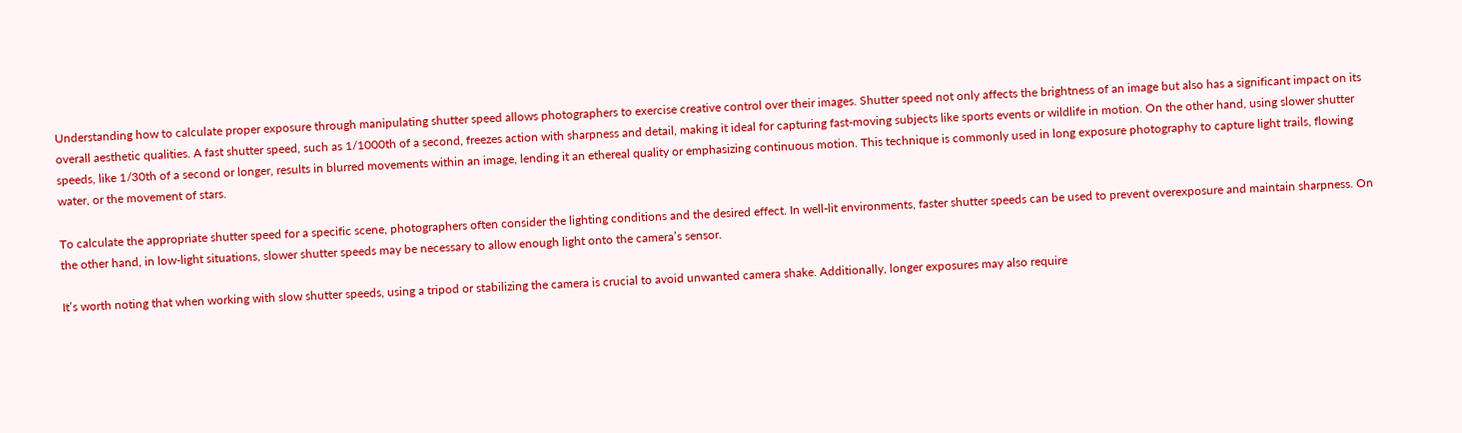Understanding how to calculate proper exposure through manipulating shutter speed allows photographers to exercise creative control over their images. Shutter speed not only affects the brightness of an image but also has a significant impact on its overall aesthetic qualities. A fast shutter speed, such as 1/1000th of a second, freezes action with sharpness and detail, making it ideal for capturing fast-moving subjects like sports events or wildlife in motion. On the other hand, using slower shutter speeds, like 1/30th of a second or longer, results in blurred movements within an image, lending it an ethereal quality or emphasizing continuous motion. This technique is commonly used in long exposure photography to capture light trails, flowing water, or the movement of stars.

To calculate the appropriate shutter speed for a specific scene, photographers often consider the lighting conditions and the desired effect. In well-lit environments, faster shutter speeds can be used to prevent overexposure and maintain sharpness. On the other hand, in low-light situations, slower shutter speeds may be necessary to allow enough light onto the camera’s sensor.

It’s worth noting that when working with slow shutter speeds, using a tripod or stabilizing the camera is crucial to avoid unwanted camera shake. Additionally, longer exposures may also require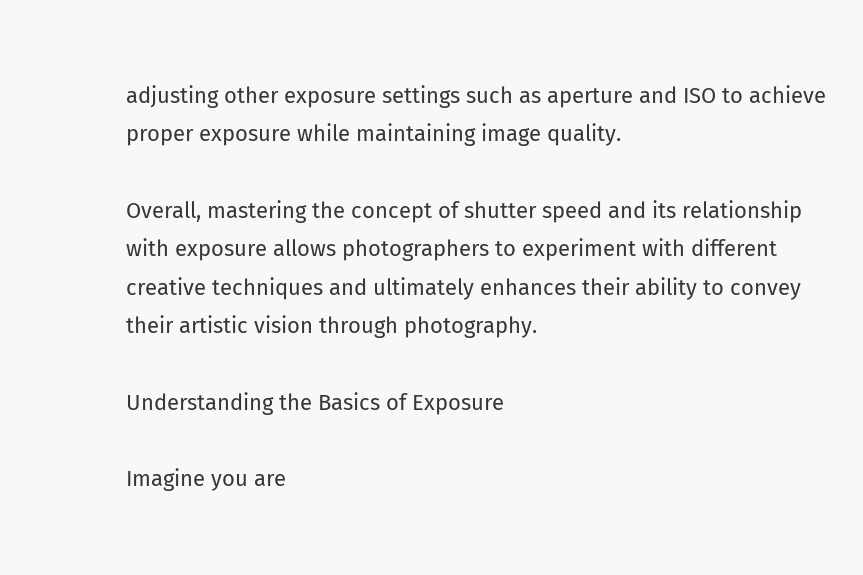adjusting other exposure settings such as aperture and ISO to achieve proper exposure while maintaining image quality.

Overall, mastering the concept of shutter speed and its relationship with exposure allows photographers to experiment with different creative techniques and ultimately enhances their ability to convey their artistic vision through photography.

Understanding the Basics of Exposure

Imagine you are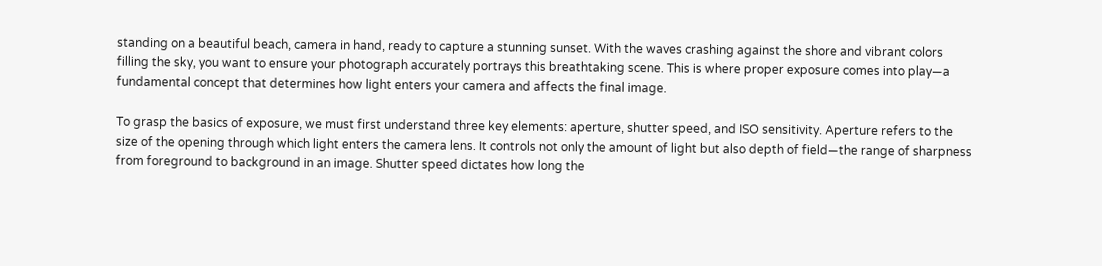standing on a beautiful beach, camera in hand, ready to capture a stunning sunset. With the waves crashing against the shore and vibrant colors filling the sky, you want to ensure your photograph accurately portrays this breathtaking scene. This is where proper exposure comes into play—a fundamental concept that determines how light enters your camera and affects the final image.

To grasp the basics of exposure, we must first understand three key elements: aperture, shutter speed, and ISO sensitivity. Aperture refers to the size of the opening through which light enters the camera lens. It controls not only the amount of light but also depth of field—the range of sharpness from foreground to background in an image. Shutter speed dictates how long the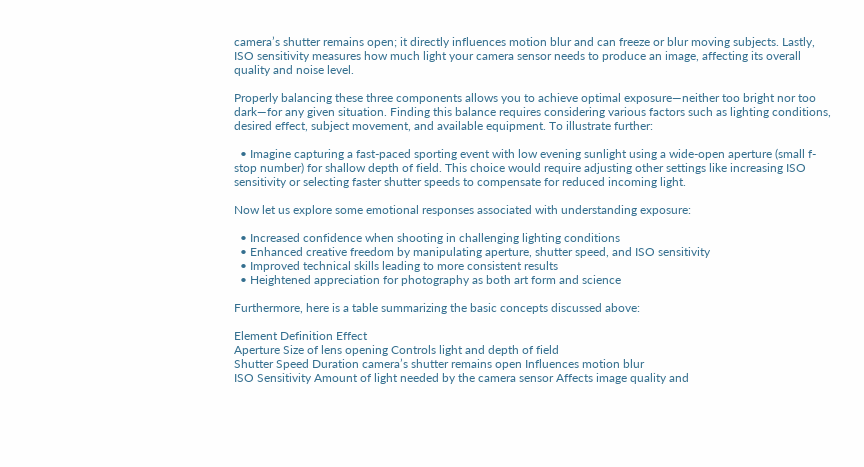camera’s shutter remains open; it directly influences motion blur and can freeze or blur moving subjects. Lastly, ISO sensitivity measures how much light your camera sensor needs to produce an image, affecting its overall quality and noise level.

Properly balancing these three components allows you to achieve optimal exposure—neither too bright nor too dark—for any given situation. Finding this balance requires considering various factors such as lighting conditions, desired effect, subject movement, and available equipment. To illustrate further:

  • Imagine capturing a fast-paced sporting event with low evening sunlight using a wide-open aperture (small f-stop number) for shallow depth of field. This choice would require adjusting other settings like increasing ISO sensitivity or selecting faster shutter speeds to compensate for reduced incoming light.

Now let us explore some emotional responses associated with understanding exposure:

  • Increased confidence when shooting in challenging lighting conditions
  • Enhanced creative freedom by manipulating aperture, shutter speed, and ISO sensitivity
  • Improved technical skills leading to more consistent results
  • Heightened appreciation for photography as both art form and science

Furthermore, here is a table summarizing the basic concepts discussed above:

Element Definition Effect
Aperture Size of lens opening Controls light and depth of field
Shutter Speed Duration camera’s shutter remains open Influences motion blur
ISO Sensitivity Amount of light needed by the camera sensor Affects image quality and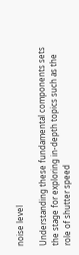noise level

Understanding these fundamental components sets the stage for exploring in-depth topics such as the role of shutter speed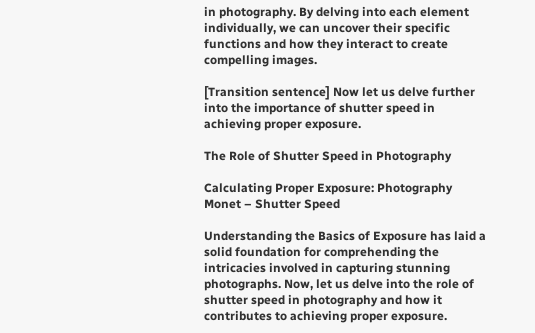in photography. By delving into each element individually, we can uncover their specific functions and how they interact to create compelling images.

[Transition sentence] Now let us delve further into the importance of shutter speed in achieving proper exposure.

The Role of Shutter Speed in Photography

Calculating Proper Exposure: Photography Monet – Shutter Speed

Understanding the Basics of Exposure has laid a solid foundation for comprehending the intricacies involved in capturing stunning photographs. Now, let us delve into the role of shutter speed in photography and how it contributes to achieving proper exposure.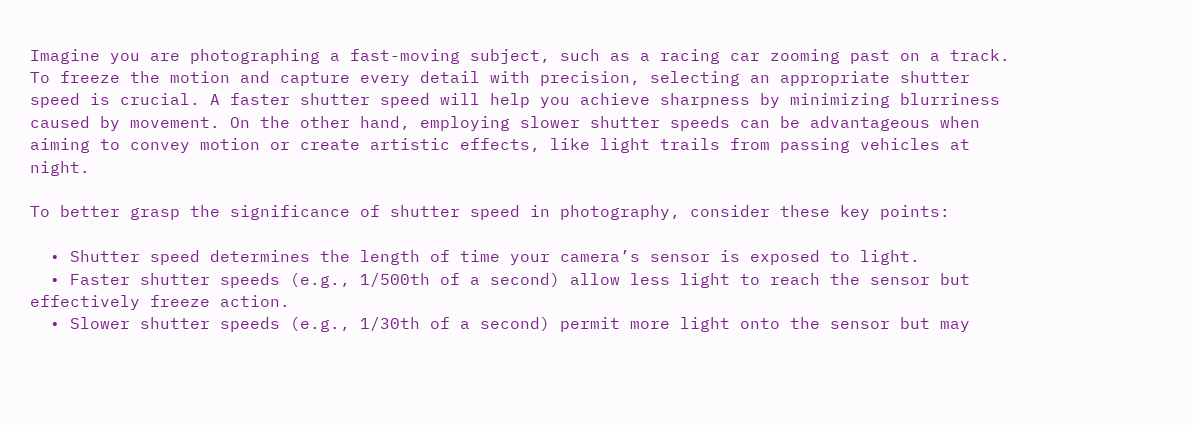Imagine you are photographing a fast-moving subject, such as a racing car zooming past on a track. To freeze the motion and capture every detail with precision, selecting an appropriate shutter speed is crucial. A faster shutter speed will help you achieve sharpness by minimizing blurriness caused by movement. On the other hand, employing slower shutter speeds can be advantageous when aiming to convey motion or create artistic effects, like light trails from passing vehicles at night.

To better grasp the significance of shutter speed in photography, consider these key points:

  • Shutter speed determines the length of time your camera’s sensor is exposed to light.
  • Faster shutter speeds (e.g., 1/500th of a second) allow less light to reach the sensor but effectively freeze action.
  • Slower shutter speeds (e.g., 1/30th of a second) permit more light onto the sensor but may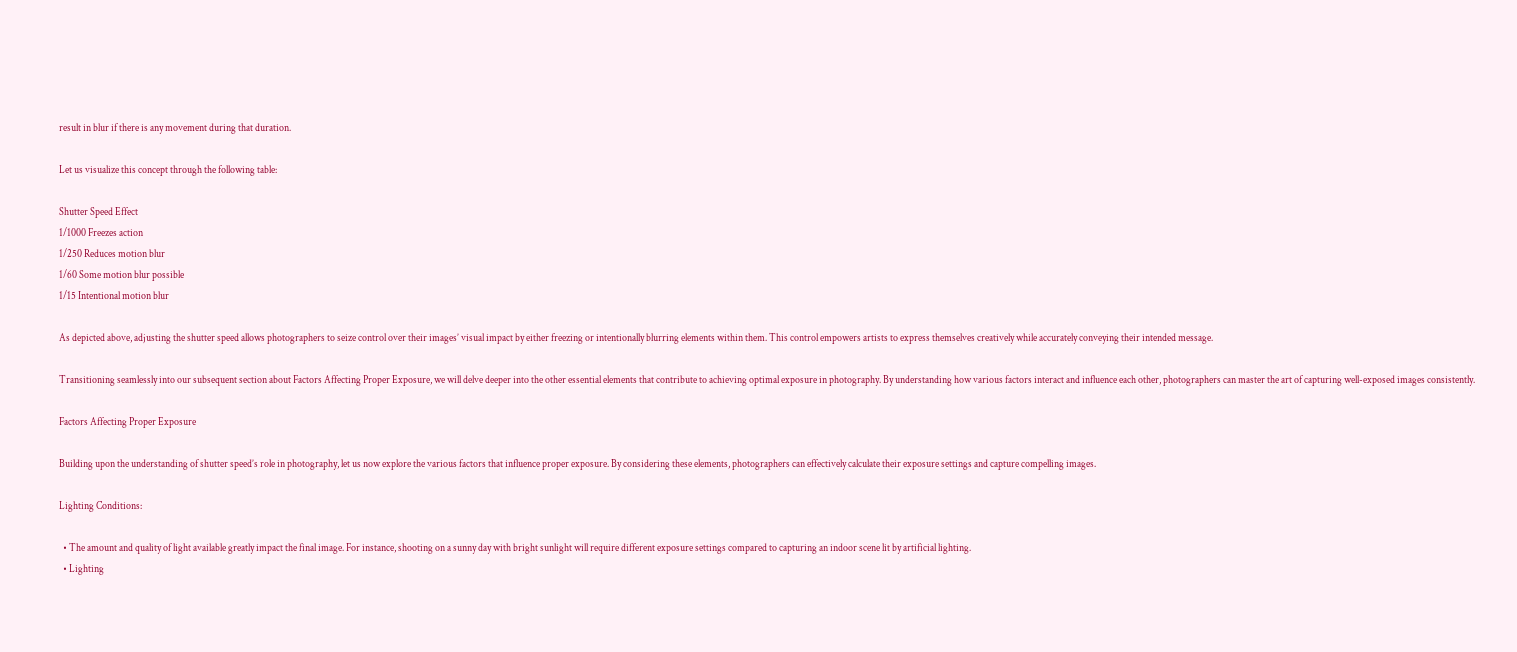result in blur if there is any movement during that duration.

Let us visualize this concept through the following table:

Shutter Speed Effect
1/1000 Freezes action
1/250 Reduces motion blur
1/60 Some motion blur possible
1/15 Intentional motion blur

As depicted above, adjusting the shutter speed allows photographers to seize control over their images’ visual impact by either freezing or intentionally blurring elements within them. This control empowers artists to express themselves creatively while accurately conveying their intended message.

Transitioning seamlessly into our subsequent section about Factors Affecting Proper Exposure, we will delve deeper into the other essential elements that contribute to achieving optimal exposure in photography. By understanding how various factors interact and influence each other, photographers can master the art of capturing well-exposed images consistently.

Factors Affecting Proper Exposure

Building upon the understanding of shutter speed’s role in photography, let us now explore the various factors that influence proper exposure. By considering these elements, photographers can effectively calculate their exposure settings and capture compelling images.

Lighting Conditions:

  • The amount and quality of light available greatly impact the final image. For instance, shooting on a sunny day with bright sunlight will require different exposure settings compared to capturing an indoor scene lit by artificial lighting.
  • Lighting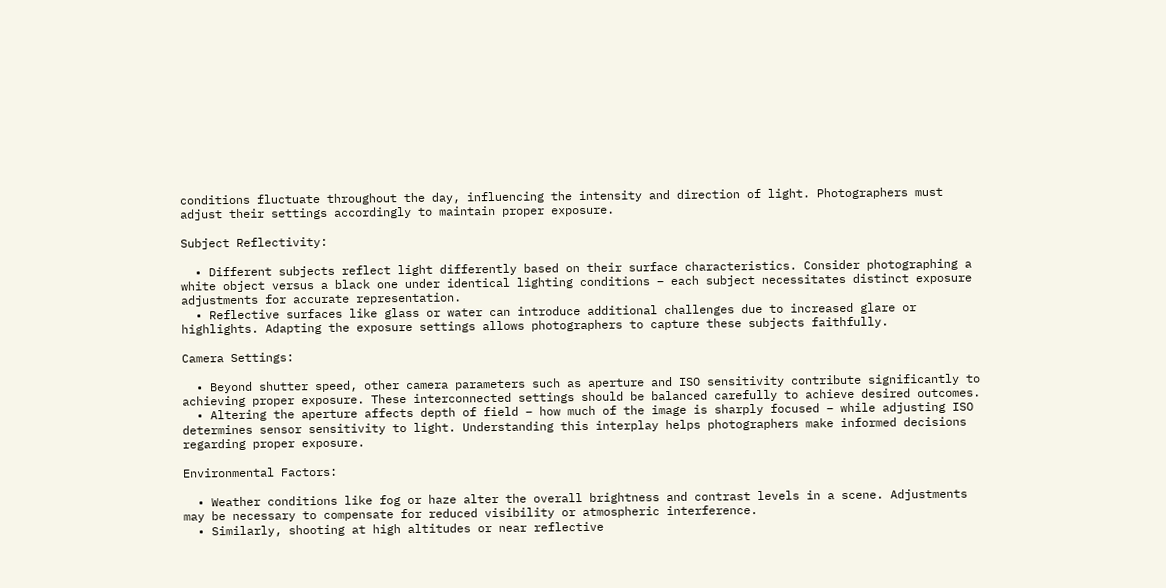conditions fluctuate throughout the day, influencing the intensity and direction of light. Photographers must adjust their settings accordingly to maintain proper exposure.

Subject Reflectivity:

  • Different subjects reflect light differently based on their surface characteristics. Consider photographing a white object versus a black one under identical lighting conditions – each subject necessitates distinct exposure adjustments for accurate representation.
  • Reflective surfaces like glass or water can introduce additional challenges due to increased glare or highlights. Adapting the exposure settings allows photographers to capture these subjects faithfully.

Camera Settings:

  • Beyond shutter speed, other camera parameters such as aperture and ISO sensitivity contribute significantly to achieving proper exposure. These interconnected settings should be balanced carefully to achieve desired outcomes.
  • Altering the aperture affects depth of field – how much of the image is sharply focused – while adjusting ISO determines sensor sensitivity to light. Understanding this interplay helps photographers make informed decisions regarding proper exposure.

Environmental Factors:

  • Weather conditions like fog or haze alter the overall brightness and contrast levels in a scene. Adjustments may be necessary to compensate for reduced visibility or atmospheric interference.
  • Similarly, shooting at high altitudes or near reflective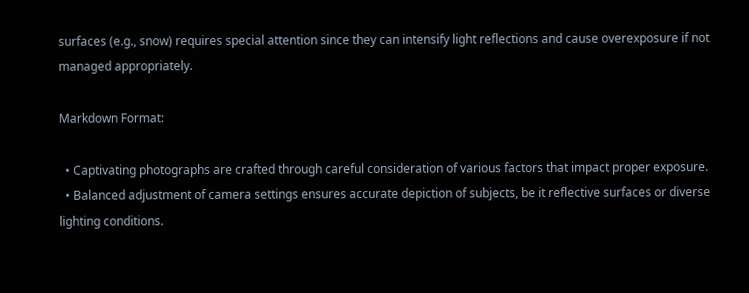surfaces (e.g., snow) requires special attention since they can intensify light reflections and cause overexposure if not managed appropriately.

Markdown Format:

  • Captivating photographs are crafted through careful consideration of various factors that impact proper exposure.
  • Balanced adjustment of camera settings ensures accurate depiction of subjects, be it reflective surfaces or diverse lighting conditions.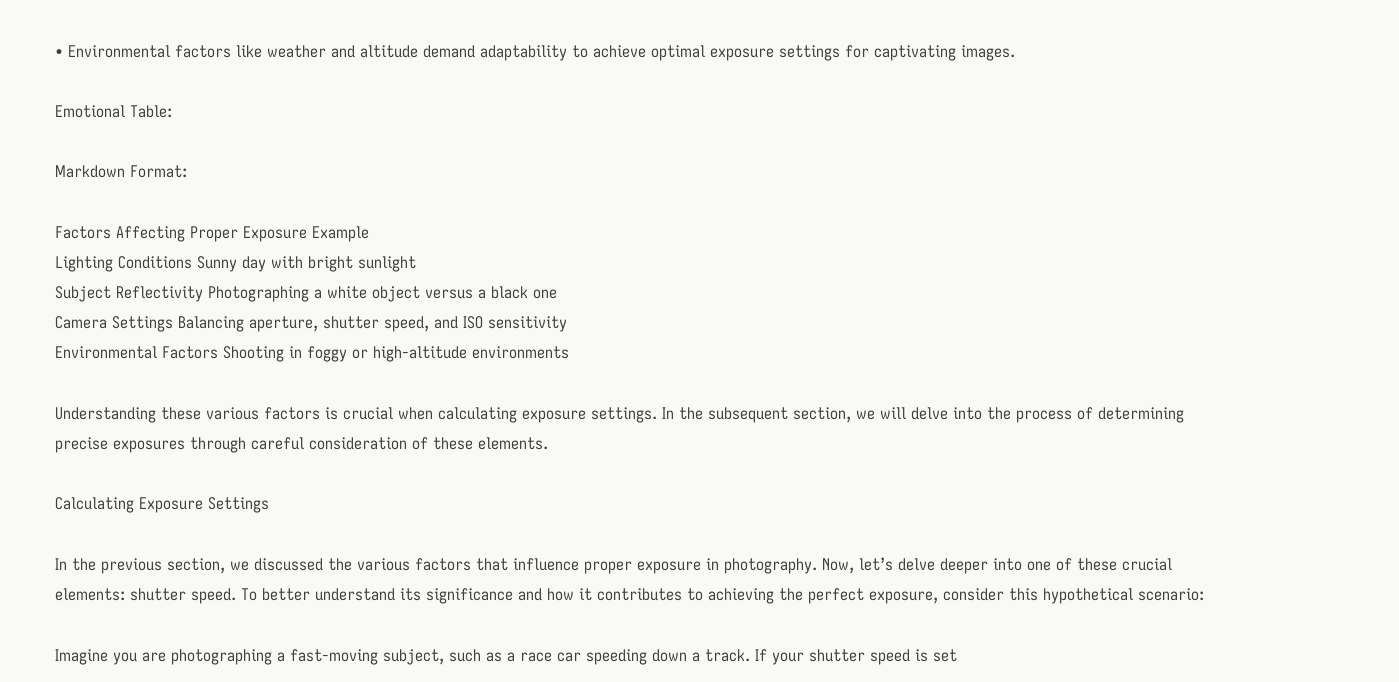• Environmental factors like weather and altitude demand adaptability to achieve optimal exposure settings for captivating images.

Emotional Table:

Markdown Format:

Factors Affecting Proper Exposure Example
Lighting Conditions Sunny day with bright sunlight
Subject Reflectivity Photographing a white object versus a black one
Camera Settings Balancing aperture, shutter speed, and ISO sensitivity
Environmental Factors Shooting in foggy or high-altitude environments

Understanding these various factors is crucial when calculating exposure settings. In the subsequent section, we will delve into the process of determining precise exposures through careful consideration of these elements.

Calculating Exposure Settings

In the previous section, we discussed the various factors that influence proper exposure in photography. Now, let’s delve deeper into one of these crucial elements: shutter speed. To better understand its significance and how it contributes to achieving the perfect exposure, consider this hypothetical scenario:

Imagine you are photographing a fast-moving subject, such as a race car speeding down a track. If your shutter speed is set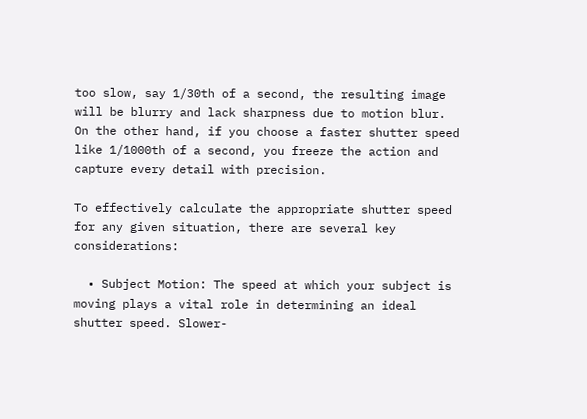too slow, say 1/30th of a second, the resulting image will be blurry and lack sharpness due to motion blur. On the other hand, if you choose a faster shutter speed like 1/1000th of a second, you freeze the action and capture every detail with precision.

To effectively calculate the appropriate shutter speed for any given situation, there are several key considerations:

  • Subject Motion: The speed at which your subject is moving plays a vital role in determining an ideal shutter speed. Slower-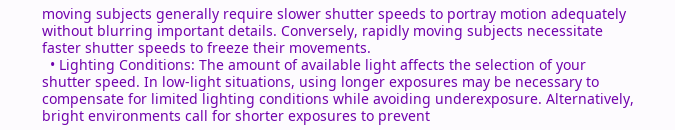moving subjects generally require slower shutter speeds to portray motion adequately without blurring important details. Conversely, rapidly moving subjects necessitate faster shutter speeds to freeze their movements.
  • Lighting Conditions: The amount of available light affects the selection of your shutter speed. In low-light situations, using longer exposures may be necessary to compensate for limited lighting conditions while avoiding underexposure. Alternatively, bright environments call for shorter exposures to prevent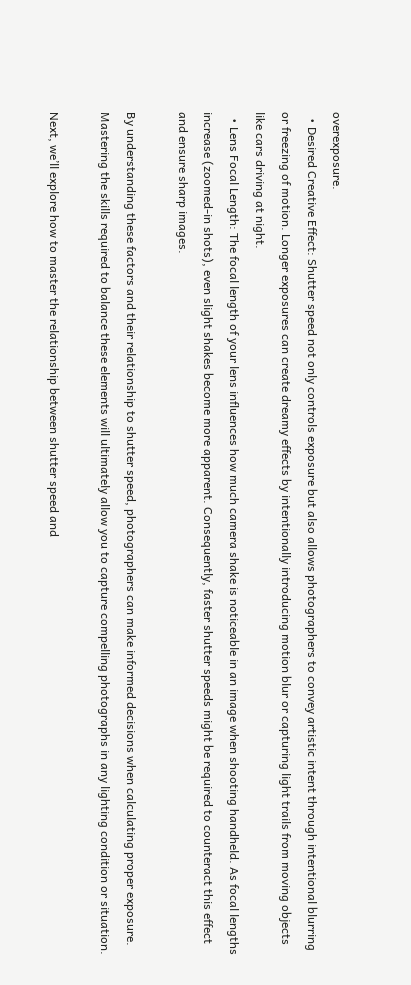overexposure.
  • Desired Creative Effect: Shutter speed not only controls exposure but also allows photographers to convey artistic intent through intentional blurring or freezing of motion. Longer exposures can create dreamy effects by intentionally introducing motion blur or capturing light trails from moving objects like cars driving at night.
  • Lens Focal Length: The focal length of your lens influences how much camera shake is noticeable in an image when shooting handheld. As focal lengths increase (zoomed-in shots), even slight shakes become more apparent. Consequently, faster shutter speeds might be required to counteract this effect and ensure sharp images.

By understanding these factors and their relationship to shutter speed, photographers can make informed decisions when calculating proper exposure. Mastering the skills required to balance these elements will ultimately allow you to capture compelling photographs in any lighting condition or situation.

Next, we’ll explore how to master the relationship between shutter speed and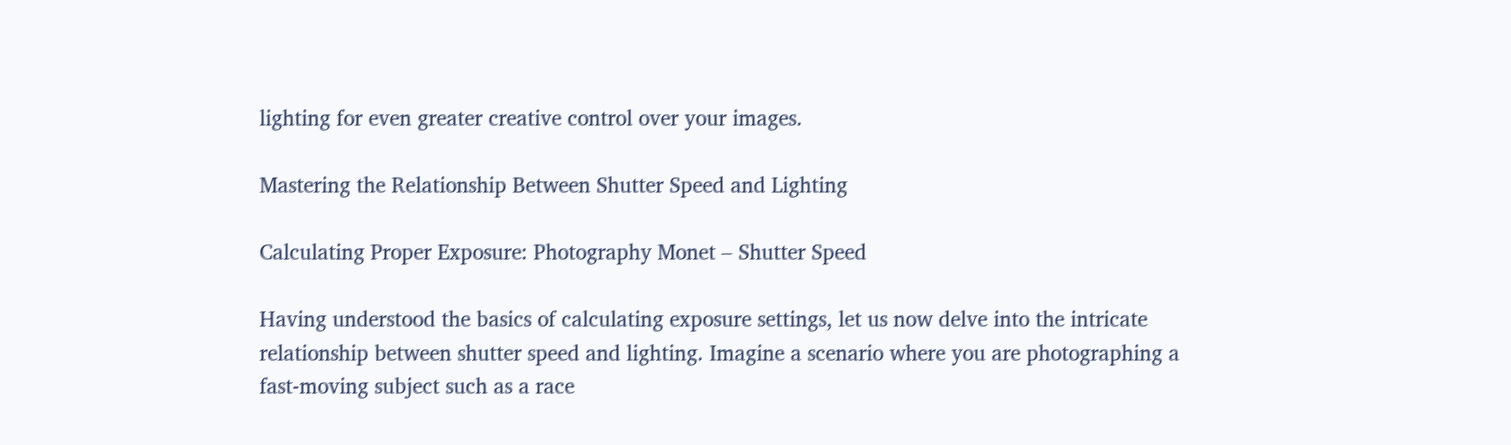lighting for even greater creative control over your images.

Mastering the Relationship Between Shutter Speed and Lighting

Calculating Proper Exposure: Photography Monet – Shutter Speed

Having understood the basics of calculating exposure settings, let us now delve into the intricate relationship between shutter speed and lighting. Imagine a scenario where you are photographing a fast-moving subject such as a race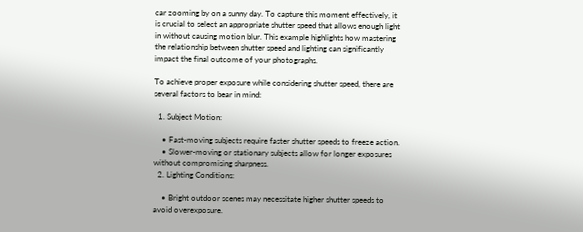car zooming by on a sunny day. To capture this moment effectively, it is crucial to select an appropriate shutter speed that allows enough light in without causing motion blur. This example highlights how mastering the relationship between shutter speed and lighting can significantly impact the final outcome of your photographs.

To achieve proper exposure while considering shutter speed, there are several factors to bear in mind:

  1. Subject Motion:

    • Fast-moving subjects require faster shutter speeds to freeze action.
    • Slower-moving or stationary subjects allow for longer exposures without compromising sharpness.
  2. Lighting Conditions:

    • Bright outdoor scenes may necessitate higher shutter speeds to avoid overexposure.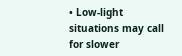• Low-light situations may call for slower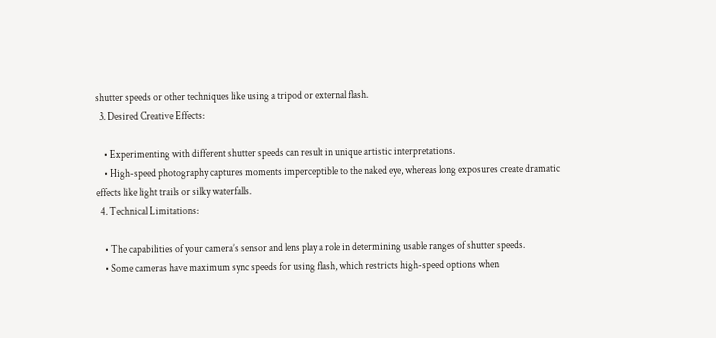shutter speeds or other techniques like using a tripod or external flash.
  3. Desired Creative Effects:

    • Experimenting with different shutter speeds can result in unique artistic interpretations.
    • High-speed photography captures moments imperceptible to the naked eye, whereas long exposures create dramatic effects like light trails or silky waterfalls.
  4. Technical Limitations:

    • The capabilities of your camera’s sensor and lens play a role in determining usable ranges of shutter speeds.
    • Some cameras have maximum sync speeds for using flash, which restricts high-speed options when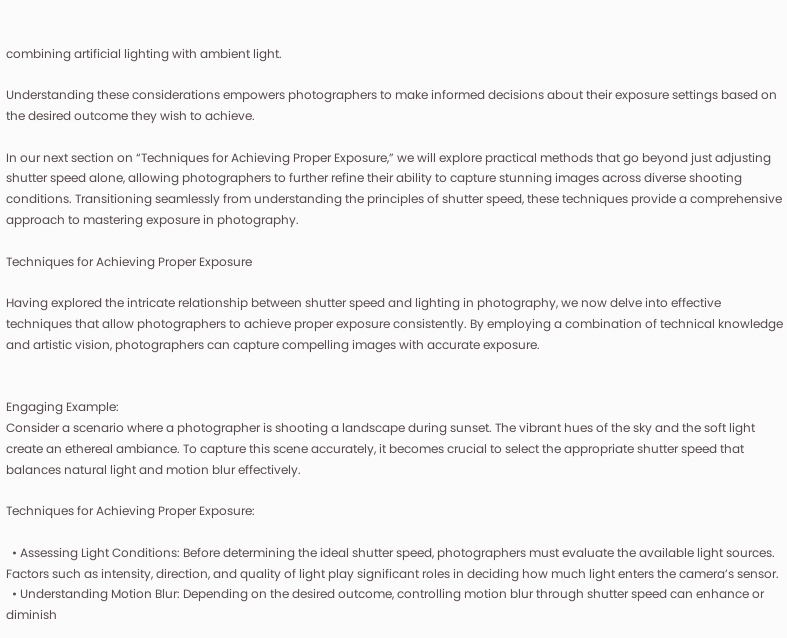combining artificial lighting with ambient light.

Understanding these considerations empowers photographers to make informed decisions about their exposure settings based on the desired outcome they wish to achieve.

In our next section on “Techniques for Achieving Proper Exposure,” we will explore practical methods that go beyond just adjusting shutter speed alone, allowing photographers to further refine their ability to capture stunning images across diverse shooting conditions. Transitioning seamlessly from understanding the principles of shutter speed, these techniques provide a comprehensive approach to mastering exposure in photography.

Techniques for Achieving Proper Exposure

Having explored the intricate relationship between shutter speed and lighting in photography, we now delve into effective techniques that allow photographers to achieve proper exposure consistently. By employing a combination of technical knowledge and artistic vision, photographers can capture compelling images with accurate exposure.


Engaging Example:
Consider a scenario where a photographer is shooting a landscape during sunset. The vibrant hues of the sky and the soft light create an ethereal ambiance. To capture this scene accurately, it becomes crucial to select the appropriate shutter speed that balances natural light and motion blur effectively.

Techniques for Achieving Proper Exposure:

  • Assessing Light Conditions: Before determining the ideal shutter speed, photographers must evaluate the available light sources. Factors such as intensity, direction, and quality of light play significant roles in deciding how much light enters the camera’s sensor.
  • Understanding Motion Blur: Depending on the desired outcome, controlling motion blur through shutter speed can enhance or diminish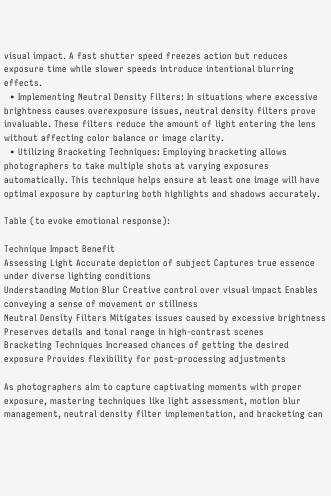visual impact. A fast shutter speed freezes action but reduces exposure time while slower speeds introduce intentional blurring effects.
  • Implementing Neutral Density Filters: In situations where excessive brightness causes overexposure issues, neutral density filters prove invaluable. These filters reduce the amount of light entering the lens without affecting color balance or image clarity.
  • Utilizing Bracketing Techniques: Employing bracketing allows photographers to take multiple shots at varying exposures automatically. This technique helps ensure at least one image will have optimal exposure by capturing both highlights and shadows accurately.

Table (to evoke emotional response):

Technique Impact Benefit
Assessing Light Accurate depiction of subject Captures true essence under diverse lighting conditions
Understanding Motion Blur Creative control over visual impact Enables conveying a sense of movement or stillness
Neutral Density Filters Mitigates issues caused by excessive brightness Preserves details and tonal range in high-contrast scenes
Bracketing Techniques Increased chances of getting the desired exposure Provides flexibility for post-processing adjustments

As photographers aim to capture captivating moments with proper exposure, mastering techniques like light assessment, motion blur management, neutral density filter implementation, and bracketing can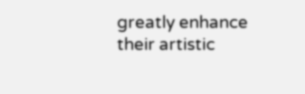greatly enhance their artistic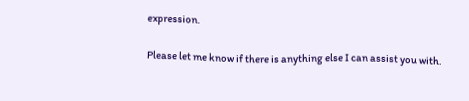expression.

Please let me know if there is anything else I can assist you with.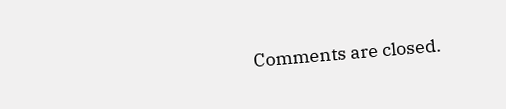Comments are closed.